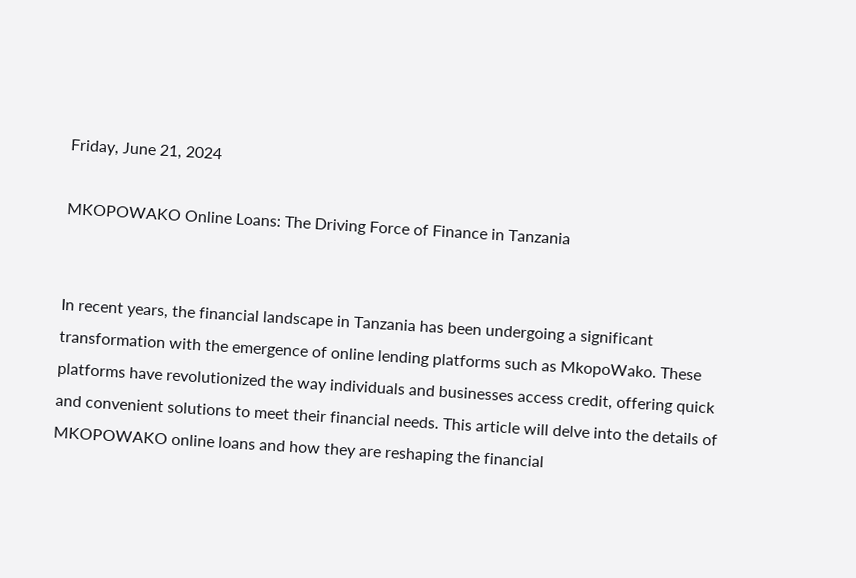Friday, June 21, 2024

MKOPOWAKO Online Loans: The Driving Force of Finance in Tanzania


In recent years, the financial landscape in Tanzania has been undergoing a significant transformation with the emergence of online lending platforms such as MkopoWako. These platforms have revolutionized the way individuals and businesses access credit, offering quick and convenient solutions to meet their financial needs. This article will delve into the details of MKOPOWAKO online loans and how they are reshaping the financial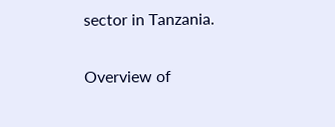sector in Tanzania.

Overview of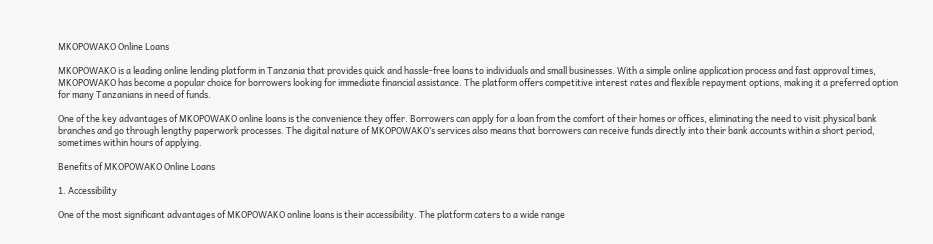MKOPOWAKO Online Loans

MKOPOWAKO is a leading online lending platform in Tanzania that provides quick and hassle-free loans to individuals and small businesses. With a simple online application process and fast approval times, MKOPOWAKO has become a popular choice for borrowers looking for immediate financial assistance. The platform offers competitive interest rates and flexible repayment options, making it a preferred option for many Tanzanians in need of funds.

One of the key advantages of MKOPOWAKO online loans is the convenience they offer. Borrowers can apply for a loan from the comfort of their homes or offices, eliminating the need to visit physical bank branches and go through lengthy paperwork processes. The digital nature of MKOPOWAKO’s services also means that borrowers can receive funds directly into their bank accounts within a short period, sometimes within hours of applying.

Benefits of MKOPOWAKO Online Loans

1. Accessibility

One of the most significant advantages of MKOPOWAKO online loans is their accessibility. The platform caters to a wide range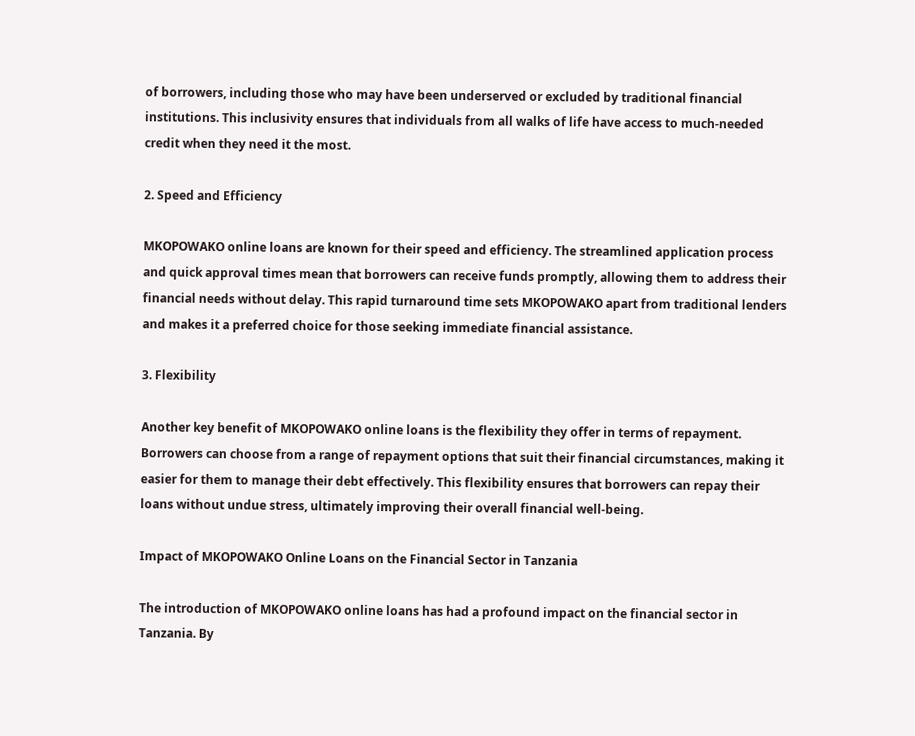of borrowers, including those who may have been underserved or excluded by traditional financial institutions. This inclusivity ensures that individuals from all walks of life have access to much-needed credit when they need it the most.

2. Speed and Efficiency

MKOPOWAKO online loans are known for their speed and efficiency. The streamlined application process and quick approval times mean that borrowers can receive funds promptly, allowing them to address their financial needs without delay. This rapid turnaround time sets MKOPOWAKO apart from traditional lenders and makes it a preferred choice for those seeking immediate financial assistance.

3. Flexibility

Another key benefit of MKOPOWAKO online loans is the flexibility they offer in terms of repayment. Borrowers can choose from a range of repayment options that suit their financial circumstances, making it easier for them to manage their debt effectively. This flexibility ensures that borrowers can repay their loans without undue stress, ultimately improving their overall financial well-being.

Impact of MKOPOWAKO Online Loans on the Financial Sector in Tanzania

The introduction of MKOPOWAKO online loans has had a profound impact on the financial sector in Tanzania. By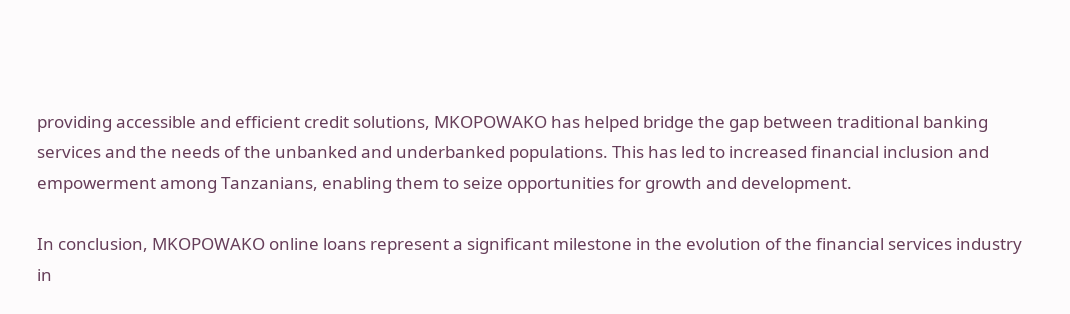providing accessible and efficient credit solutions, MKOPOWAKO has helped bridge the gap between traditional banking services and the needs of the unbanked and underbanked populations. This has led to increased financial inclusion and empowerment among Tanzanians, enabling them to seize opportunities for growth and development.

In conclusion, MKOPOWAKO online loans represent a significant milestone in the evolution of the financial services industry in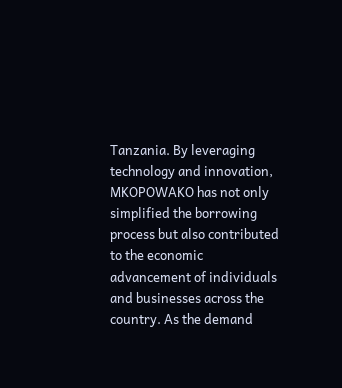Tanzania. By leveraging technology and innovation, MKOPOWAKO has not only simplified the borrowing process but also contributed to the economic advancement of individuals and businesses across the country. As the demand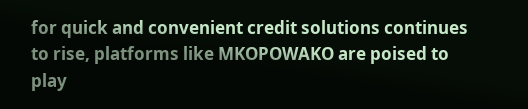for quick and convenient credit solutions continues to rise, platforms like MKOPOWAKO are poised to play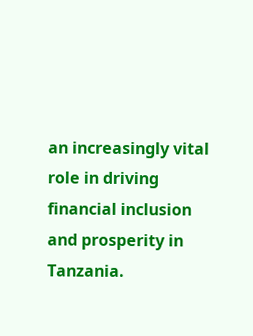an increasingly vital role in driving financial inclusion and prosperity in Tanzania.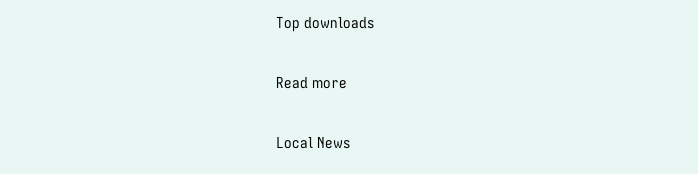Top downloads

Read more

Local News